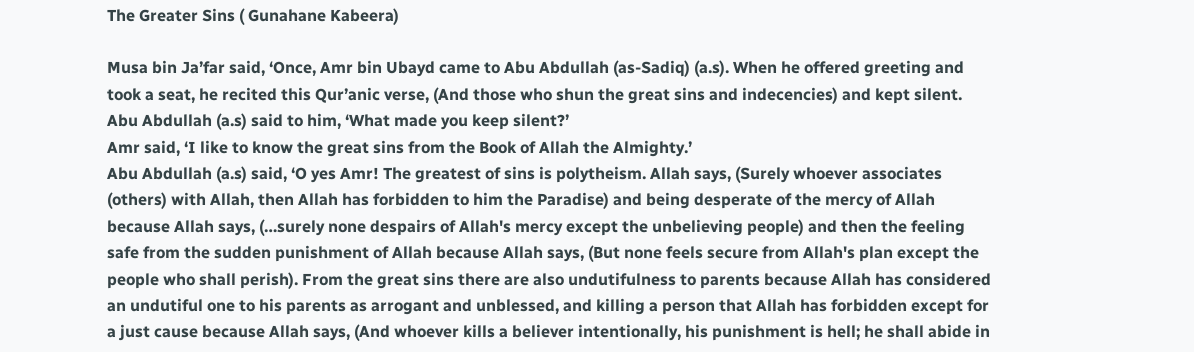The Greater Sins ( Gunahane Kabeera)

Musa bin Ja’far said, ‘Once, Amr bin Ubayd came to Abu Abdullah (as-Sadiq) (a.s). When he offered greeting and took a seat, he recited this Qur’anic verse, (And those who shun the great sins and indecencies) and kept silent.
Abu Abdullah (a.s) said to him, ‘What made you keep silent?’
Amr said, ‘I like to know the great sins from the Book of Allah the Almighty.’
Abu Abdullah (a.s) said, ‘O yes Amr! The greatest of sins is polytheism. Allah says, (Surely whoever associates (others) with Allah, then Allah has forbidden to him the Paradise) and being desperate of the mercy of Allah because Allah says, (…surely none despairs of Allah's mercy except the unbelieving people) and then the feeling safe from the sudden punishment of Allah because Allah says, (But none feels secure from Allah's plan except the people who shall perish). From the great sins there are also undutifulness to parents because Allah has considered an undutiful one to his parents as arrogant and unblessed, and killing a person that Allah has forbidden except for a just cause because Allah says, (And whoever kills a believer intentionally, his punishment is hell; he shall abide in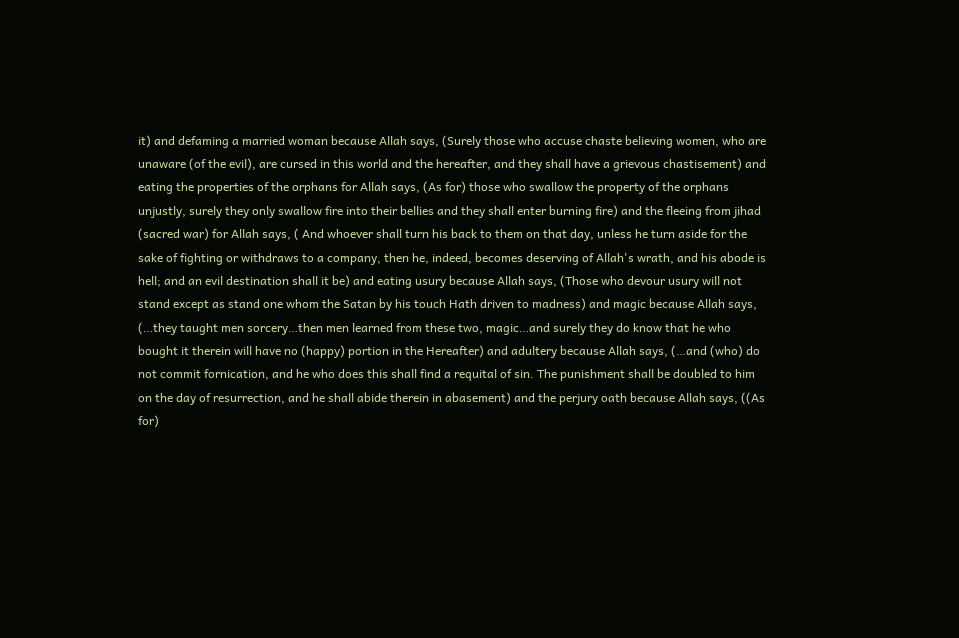it) and defaming a married woman because Allah says, (Surely those who accuse chaste believing women, who are unaware (of the evil), are cursed in this world and the hereafter, and they shall have a grievous chastisement) and eating the properties of the orphans for Allah says, (As for) those who swallow the property of the orphans unjustly, surely they only swallow fire into their bellies and they shall enter burning fire) and the fleeing from jihad (sacred war) for Allah says, ( And whoever shall turn his back to them on that day, unless he turn aside for the sake of fighting or withdraws to a company, then he, indeed, becomes deserving of Allah's wrath, and his abode is hell; and an evil destination shall it be) and eating usury because Allah says, (Those who devour usury will not stand except as stand one whom the Satan by his touch Hath driven to madness) and magic because Allah says, (…they taught men sorcery…then men learned from these two, magic…and surely they do know that he who bought it therein will have no (happy) portion in the Hereafter) and adultery because Allah says, (…and (who) do not commit fornication, and he who does this shall find a requital of sin. The punishment shall be doubled to him on the day of resurrection, and he shall abide therein in abasement) and the perjury oath because Allah says, ((As for)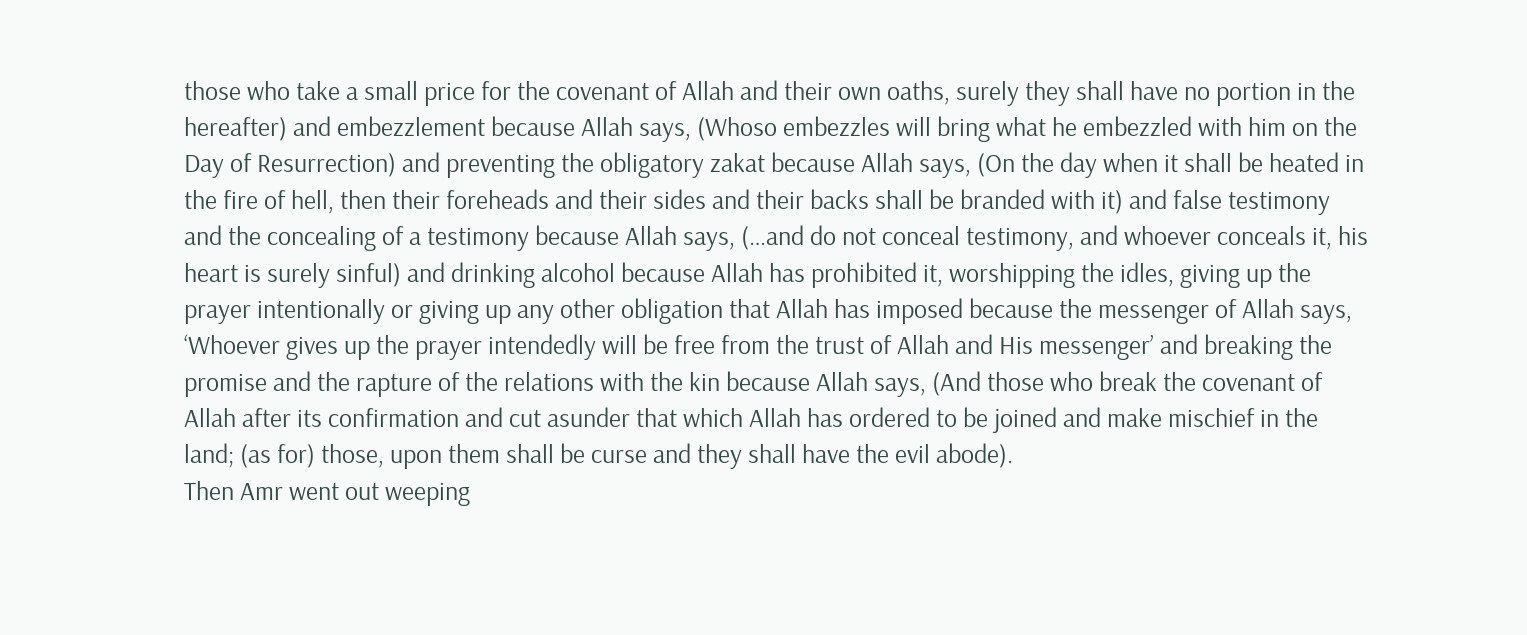those who take a small price for the covenant of Allah and their own oaths, surely they shall have no portion in the hereafter) and embezzlement because Allah says, (Whoso embezzles will bring what he embezzled with him on the Day of Resurrection) and preventing the obligatory zakat because Allah says, (On the day when it shall be heated in the fire of hell, then their foreheads and their sides and their backs shall be branded with it) and false testimony and the concealing of a testimony because Allah says, (…and do not conceal testimony, and whoever conceals it, his heart is surely sinful) and drinking alcohol because Allah has prohibited it, worshipping the idles, giving up the prayer intentionally or giving up any other obligation that Allah has imposed because the messenger of Allah says, ‘Whoever gives up the prayer intendedly will be free from the trust of Allah and His messenger’ and breaking the promise and the rapture of the relations with the kin because Allah says, (And those who break the covenant of Allah after its confirmation and cut asunder that which Allah has ordered to be joined and make mischief in the land; (as for) those, upon them shall be curse and they shall have the evil abode).
Then Amr went out weeping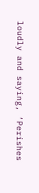loudly and saying, ‘Perishes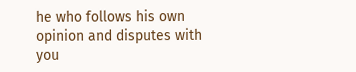he who follows his own opinion and disputes with you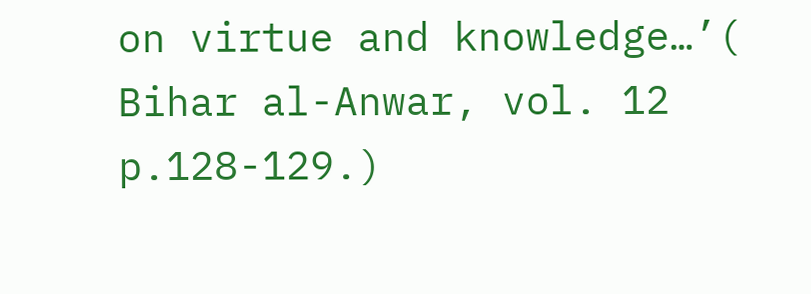on virtue and knowledge…’( Bihar al-Anwar, vol. 12 p.128-129.)